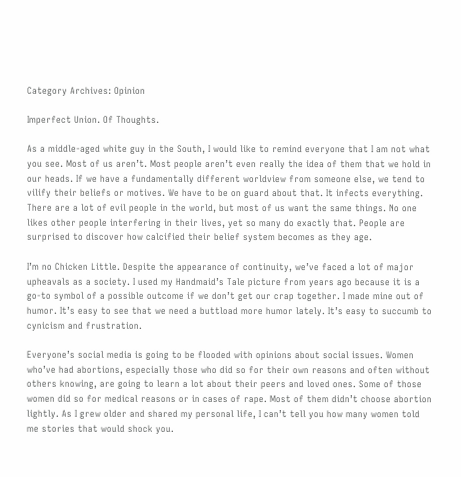Category Archives: Opinion

Imperfect Union. Of Thoughts.

As a middle-aged white guy in the South, I would like to remind everyone that I am not what you see. Most of us aren’t. Most people aren’t even really the idea of them that we hold in our heads. If we have a fundamentally different worldview from someone else, we tend to vilify their beliefs or motives. We have to be on guard about that. It infects everything. There are a lot of evil people in the world, but most of us want the same things. No one likes other people interfering in their lives, yet so many do exactly that. People are surprised to discover how calcified their belief system becomes as they age.

I’m no Chicken Little. Despite the appearance of continuity, we’ve faced a lot of major upheavals as a society. I used my Handmaid’s Tale picture from years ago because it is a go-to symbol of a possible outcome if we don’t get our crap together. I made mine out of humor. It’s easy to see that we need a buttload more humor lately. It’s easy to succumb to cynicism and frustration.

Everyone’s social media is going to be flooded with opinions about social issues. Women who’ve had abortions, especially those who did so for their own reasons and often without others knowing, are going to learn a lot about their peers and loved ones. Some of those women did so for medical reasons or in cases of rape. Most of them didn’t choose abortion lightly. As I grew older and shared my personal life, I can’t tell you how many women told me stories that would shock you.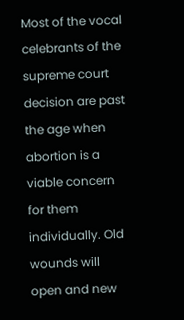Most of the vocal celebrants of the supreme court decision are past the age when abortion is a viable concern for them individually. Old wounds will open and new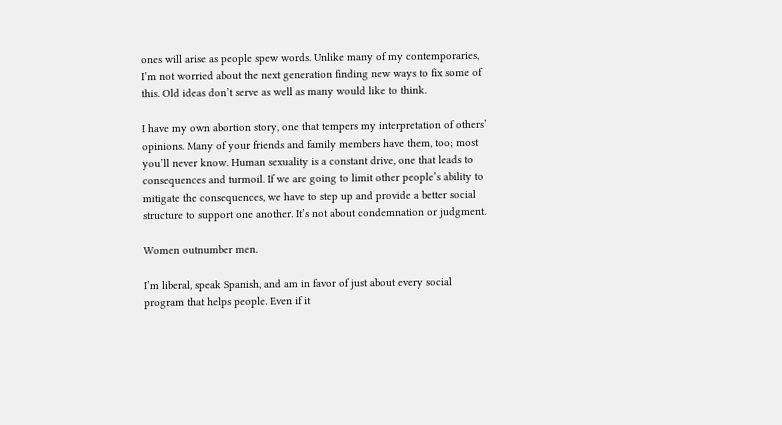ones will arise as people spew words. Unlike many of my contemporaries, I’m not worried about the next generation finding new ways to fix some of this. Old ideas don’t serve as well as many would like to think.

I have my own abortion story, one that tempers my interpretation of others’ opinions. Many of your friends and family members have them, too; most you’ll never know. Human sexuality is a constant drive, one that leads to consequences and turmoil. If we are going to limit other people’s ability to mitigate the consequences, we have to step up and provide a better social structure to support one another. It’s not about condemnation or judgment.

Women outnumber men.

I’m liberal, speak Spanish, and am in favor of just about every social program that helps people. Even if it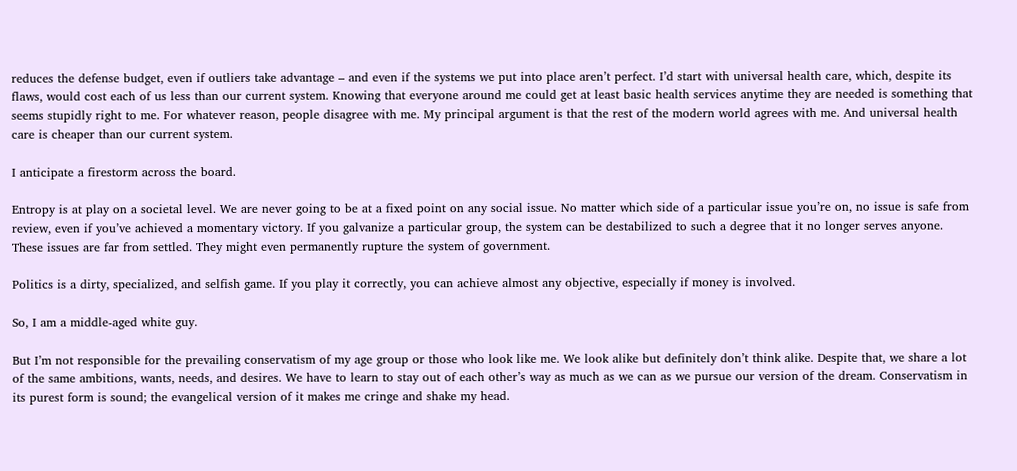reduces the defense budget, even if outliers take advantage – and even if the systems we put into place aren’t perfect. I’d start with universal health care, which, despite its flaws, would cost each of us less than our current system. Knowing that everyone around me could get at least basic health services anytime they are needed is something that seems stupidly right to me. For whatever reason, people disagree with me. My principal argument is that the rest of the modern world agrees with me. And universal health care is cheaper than our current system.

I anticipate a firestorm across the board.

Entropy is at play on a societal level. We are never going to be at a fixed point on any social issue. No matter which side of a particular issue you’re on, no issue is safe from review, even if you’ve achieved a momentary victory. If you galvanize a particular group, the system can be destabilized to such a degree that it no longer serves anyone. These issues are far from settled. They might even permanently rupture the system of government.

Politics is a dirty, specialized, and selfish game. If you play it correctly, you can achieve almost any objective, especially if money is involved.

So, I am a middle-aged white guy.

But I’m not responsible for the prevailing conservatism of my age group or those who look like me. We look alike but definitely don’t think alike. Despite that, we share a lot of the same ambitions, wants, needs, and desires. We have to learn to stay out of each other’s way as much as we can as we pursue our version of the dream. Conservatism in its purest form is sound; the evangelical version of it makes me cringe and shake my head.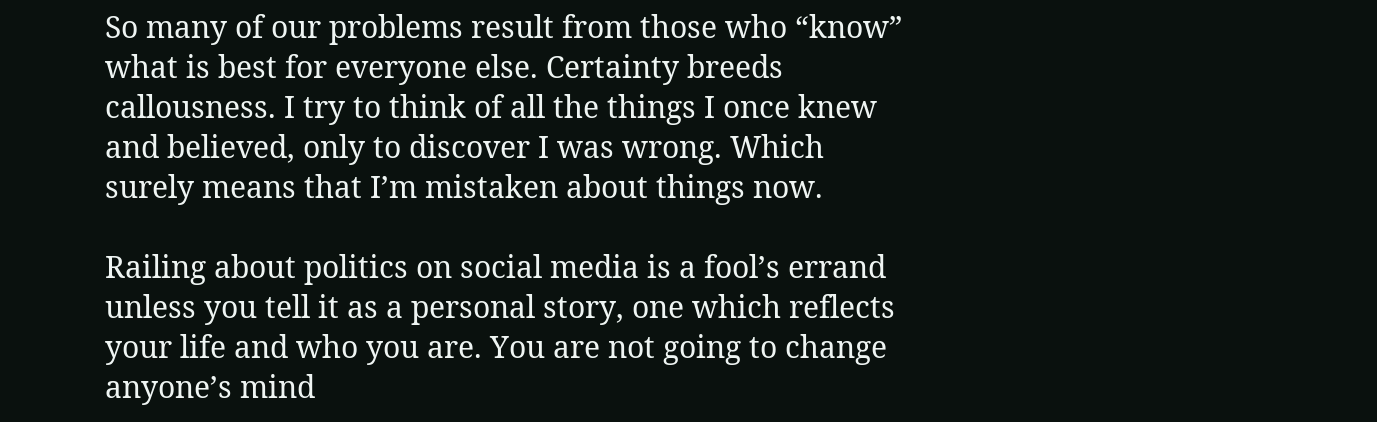So many of our problems result from those who “know” what is best for everyone else. Certainty breeds callousness. I try to think of all the things I once knew and believed, only to discover I was wrong. Which surely means that I’m mistaken about things now.

Railing about politics on social media is a fool’s errand unless you tell it as a personal story, one which reflects your life and who you are. You are not going to change anyone’s mind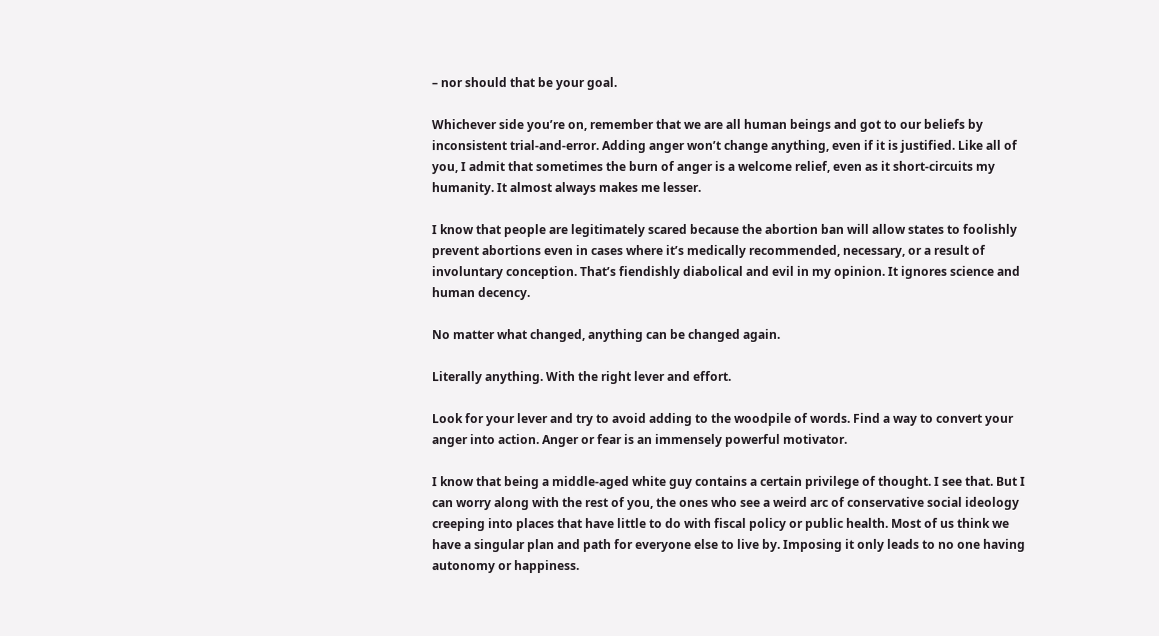– nor should that be your goal.

Whichever side you’re on, remember that we are all human beings and got to our beliefs by inconsistent trial-and-error. Adding anger won’t change anything, even if it is justified. Like all of you, I admit that sometimes the burn of anger is a welcome relief, even as it short-circuits my humanity. It almost always makes me lesser.

I know that people are legitimately scared because the abortion ban will allow states to foolishly prevent abortions even in cases where it’s medically recommended, necessary, or a result of involuntary conception. That’s fiendishly diabolical and evil in my opinion. It ignores science and human decency.

No matter what changed, anything can be changed again.

Literally anything. With the right lever and effort.

Look for your lever and try to avoid adding to the woodpile of words. Find a way to convert your anger into action. Anger or fear is an immensely powerful motivator.

I know that being a middle-aged white guy contains a certain privilege of thought. I see that. But I can worry along with the rest of you, the ones who see a weird arc of conservative social ideology creeping into places that have little to do with fiscal policy or public health. Most of us think we have a singular plan and path for everyone else to live by. Imposing it only leads to no one having autonomy or happiness.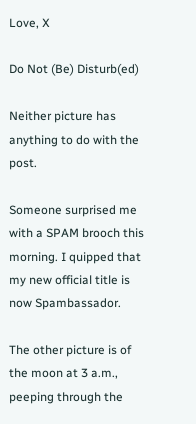Love, X

Do Not (Be) Disturb(ed)

Neither picture has anything to do with the post.

Someone surprised me with a SPAM brooch this morning. I quipped that my new official title is now Spambassador.

The other picture is of the moon at 3 a.m., peeping through the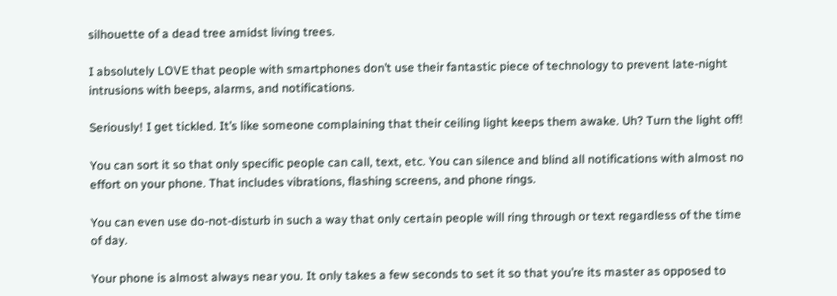silhouette of a dead tree amidst living trees.

I absolutely LOVE that people with smartphones don’t use their fantastic piece of technology to prevent late-night intrusions with beeps, alarms, and notifications.

Seriously! I get tickled. It’s like someone complaining that their ceiling light keeps them awake. Uh? Turn the light off!

You can sort it so that only specific people can call, text, etc. You can silence and blind all notifications with almost no effort on your phone. That includes vibrations, flashing screens, and phone rings.

You can even use do-not-disturb in such a way that only certain people will ring through or text regardless of the time of day.

Your phone is almost always near you. It only takes a few seconds to set it so that you’re its master as opposed to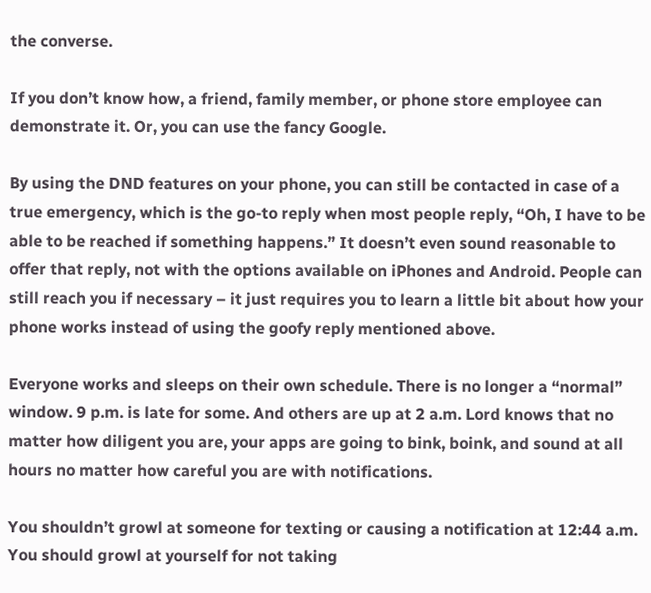the converse.

If you don’t know how, a friend, family member, or phone store employee can demonstrate it. Or, you can use the fancy Google.

By using the DND features on your phone, you can still be contacted in case of a true emergency, which is the go-to reply when most people reply, “Oh, I have to be able to be reached if something happens.” It doesn’t even sound reasonable to offer that reply, not with the options available on iPhones and Android. People can still reach you if necessary – it just requires you to learn a little bit about how your phone works instead of using the goofy reply mentioned above.

Everyone works and sleeps on their own schedule. There is no longer a “normal” window. 9 p.m. is late for some. And others are up at 2 a.m. Lord knows that no matter how diligent you are, your apps are going to bink, boink, and sound at all hours no matter how careful you are with notifications.

You shouldn’t growl at someone for texting or causing a notification at 12:44 a.m. You should growl at yourself for not taking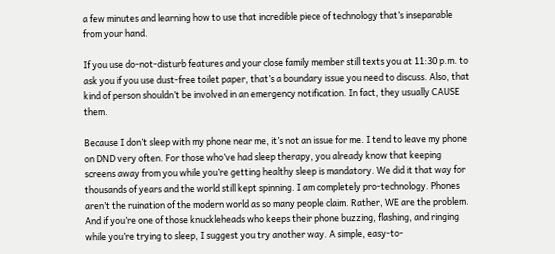a few minutes and learning how to use that incredible piece of technology that’s inseparable from your hand.

If you use do-not-disturb features and your close family member still texts you at 11:30 p.m. to ask you if you use dust-free toilet paper, that’s a boundary issue you need to discuss. Also, that kind of person shouldn’t be involved in an emergency notification. In fact, they usually CAUSE them.

Because I don’t sleep with my phone near me, it’s not an issue for me. I tend to leave my phone on DND very often. For those who’ve had sleep therapy, you already know that keeping screens away from you while you’re getting healthy sleep is mandatory. We did it that way for thousands of years and the world still kept spinning. I am completely pro-technology. Phones aren’t the ruination of the modern world as so many people claim. Rather, WE are the problem. And if you’re one of those knuckleheads who keeps their phone buzzing, flashing, and ringing while you’re trying to sleep, I suggest you try another way. A simple, easy-to-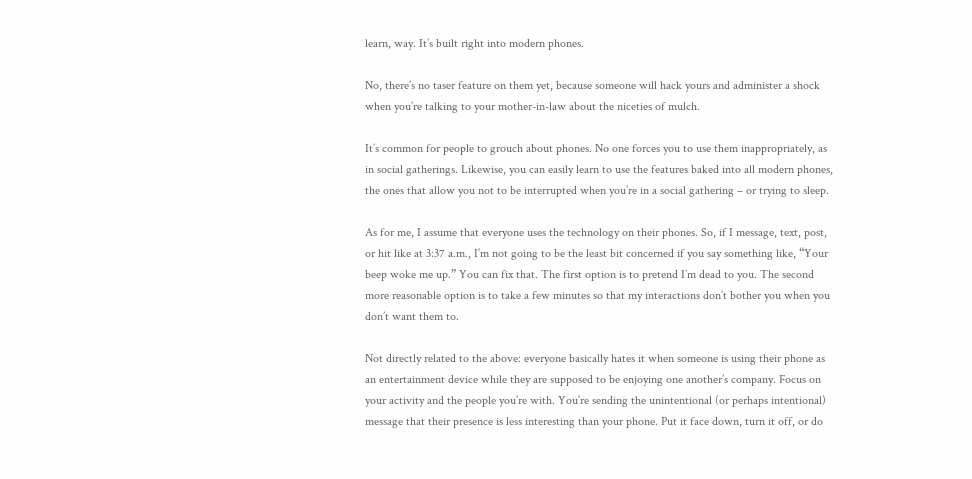learn, way. It’s built right into modern phones.

No, there’s no taser feature on them yet, because someone will hack yours and administer a shock when you’re talking to your mother-in-law about the niceties of mulch.

It’s common for people to grouch about phones. No one forces you to use them inappropriately, as in social gatherings. Likewise, you can easily learn to use the features baked into all modern phones, the ones that allow you not to be interrupted when you’re in a social gathering – or trying to sleep.

As for me, I assume that everyone uses the technology on their phones. So, if I message, text, post, or hit like at 3:37 a.m., I’m not going to be the least bit concerned if you say something like, “Your beep woke me up.” You can fix that. The first option is to pretend I’m dead to you. The second more reasonable option is to take a few minutes so that my interactions don’t bother you when you don’t want them to.

Not directly related to the above: everyone basically hates it when someone is using their phone as an entertainment device while they are supposed to be enjoying one another’s company. Focus on your activity and the people you’re with. You’re sending the unintentional (or perhaps intentional) message that their presence is less interesting than your phone. Put it face down, turn it off, or do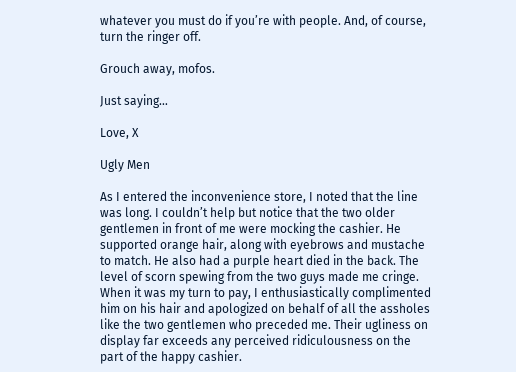whatever you must do if you’re with people. And, of course, turn the ringer off.

Grouch away, mofos.

Just saying…

Love, X

Ugly Men

As I entered the inconvenience store, I noted that the line was long. I couldn’t help but notice that the two older gentlemen in front of me were mocking the cashier. He supported orange hair, along with eyebrows and mustache to match. He also had a purple heart died in the back. The level of scorn spewing from the two guys made me cringe. When it was my turn to pay, I enthusiastically complimented him on his hair and apologized on behalf of all the assholes like the two gentlemen who preceded me. Their ugliness on display far exceeds any perceived ridiculousness on the part of the happy cashier.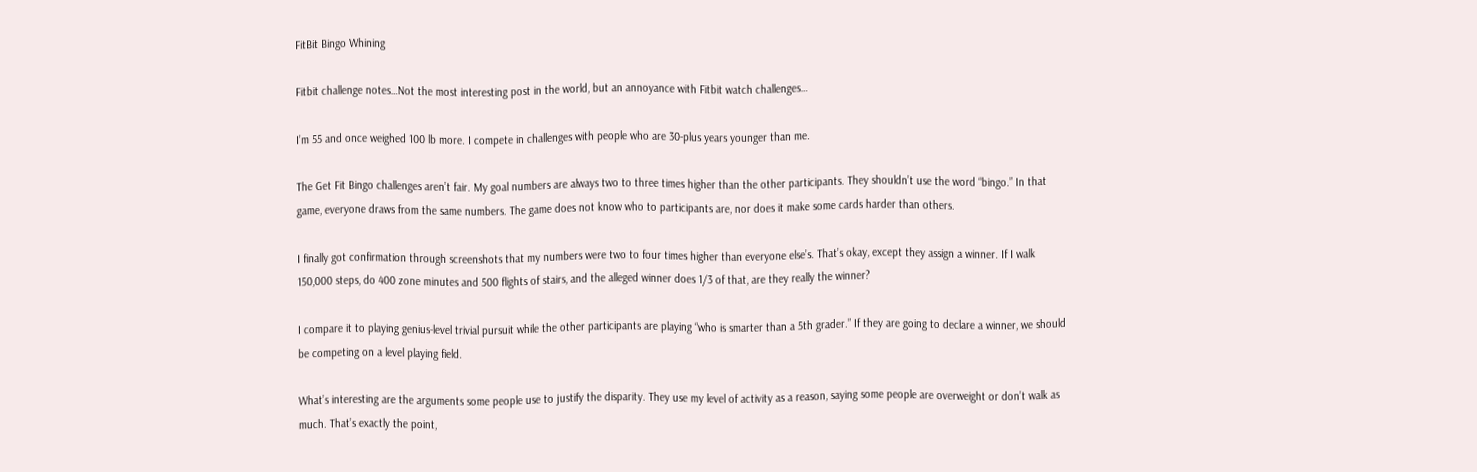FitBit Bingo Whining

Fitbit challenge notes…Not the most interesting post in the world, but an annoyance with Fitbit watch challenges…

I’m 55 and once weighed 100 lb more. I compete in challenges with people who are 30-plus years younger than me.

The Get Fit Bingo challenges aren’t fair. My goal numbers are always two to three times higher than the other participants. They shouldn’t use the word “bingo.” In that game, everyone draws from the same numbers. The game does not know who to participants are, nor does it make some cards harder than others.

I finally got confirmation through screenshots that my numbers were two to four times higher than everyone else’s. That’s okay, except they assign a winner. If I walk 150,000 steps, do 400 zone minutes and 500 flights of stairs, and the alleged winner does 1/3 of that, are they really the winner?

I compare it to playing genius-level trivial pursuit while the other participants are playing “who is smarter than a 5th grader.” If they are going to declare a winner, we should be competing on a level playing field.

What’s interesting are the arguments some people use to justify the disparity. They use my level of activity as a reason, saying some people are overweight or don’t walk as much. That’s exactly the point,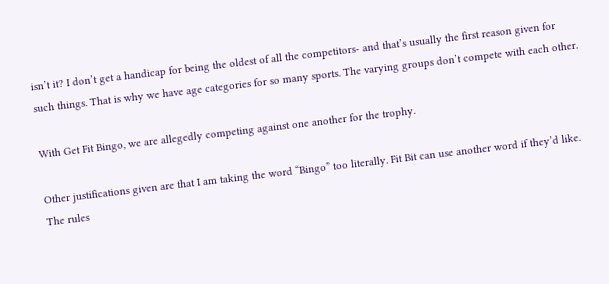isn’t it? I don’t get a handicap for being the oldest of all the competitors- and that’s usually the first reason given for such things. That is why we have age categories for so many sports. The varying groups don’t compete with each other.

With Get Fit Bingo, we are allegedly competing against one another for the trophy.

Other justifications given are that I am taking the word “Bingo” too literally. Fit Bit can use another word if they’d like. The rules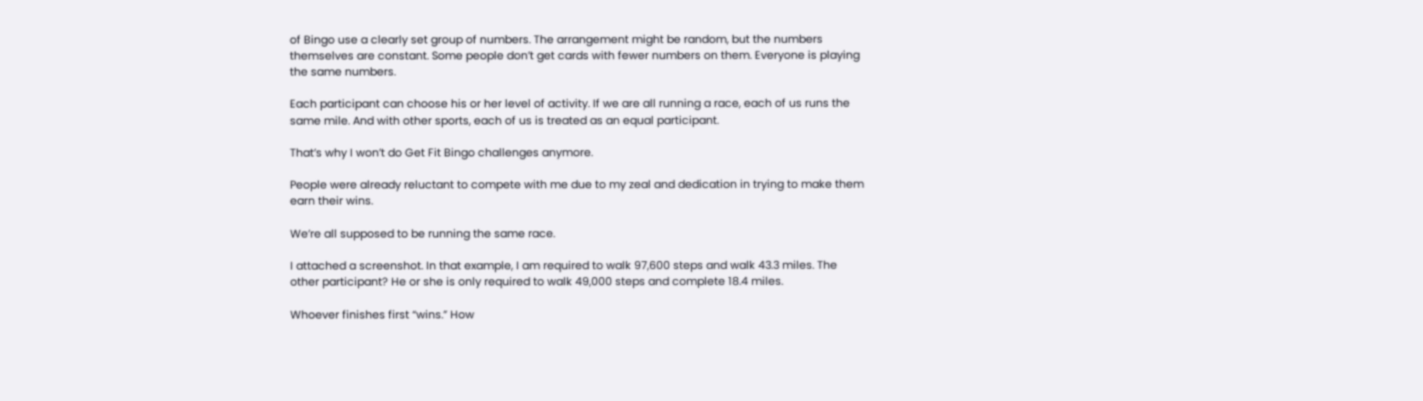of Bingo use a clearly set group of numbers. The arrangement might be random, but the numbers themselves are constant. Some people don’t get cards with fewer numbers on them. Everyone is playing the same numbers.

Each participant can choose his or her level of activity. If we are all running a race, each of us runs the same mile. And with other sports, each of us is treated as an equal participant.

That’s why I won’t do Get Fit Bingo challenges anymore.

People were already reluctant to compete with me due to my zeal and dedication in trying to make them earn their wins.

We’re all supposed to be running the same race.

I attached a screenshot. In that example, I am required to walk 97,600 steps and walk 43.3 miles. The other participant? He or she is only required to walk 49,000 steps and complete 18.4 miles.

Whoever finishes first “wins.” How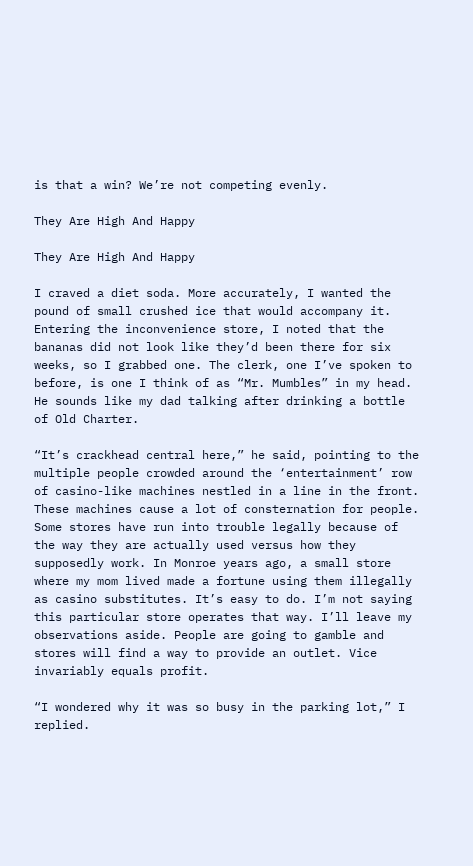is that a win? We’re not competing evenly.

They Are High And Happy

They Are High And Happy

I craved a diet soda. More accurately, I wanted the pound of small crushed ice that would accompany it. Entering the inconvenience store, I noted that the bananas did not look like they’d been there for six weeks, so I grabbed one. The clerk, one I’ve spoken to before, is one I think of as “Mr. Mumbles” in my head. He sounds like my dad talking after drinking a bottle of Old Charter.

“It’s crackhead central here,” he said, pointing to the multiple people crowded around the ‘entertainment’ row of casino-like machines nestled in a line in the front. These machines cause a lot of consternation for people. Some stores have run into trouble legally because of the way they are actually used versus how they supposedly work. In Monroe years ago, a small store where my mom lived made a fortune using them illegally as casino substitutes. It’s easy to do. I’m not saying this particular store operates that way. I’ll leave my observations aside. People are going to gamble and stores will find a way to provide an outlet. Vice invariably equals profit.

“I wondered why it was so busy in the parking lot,” I replied.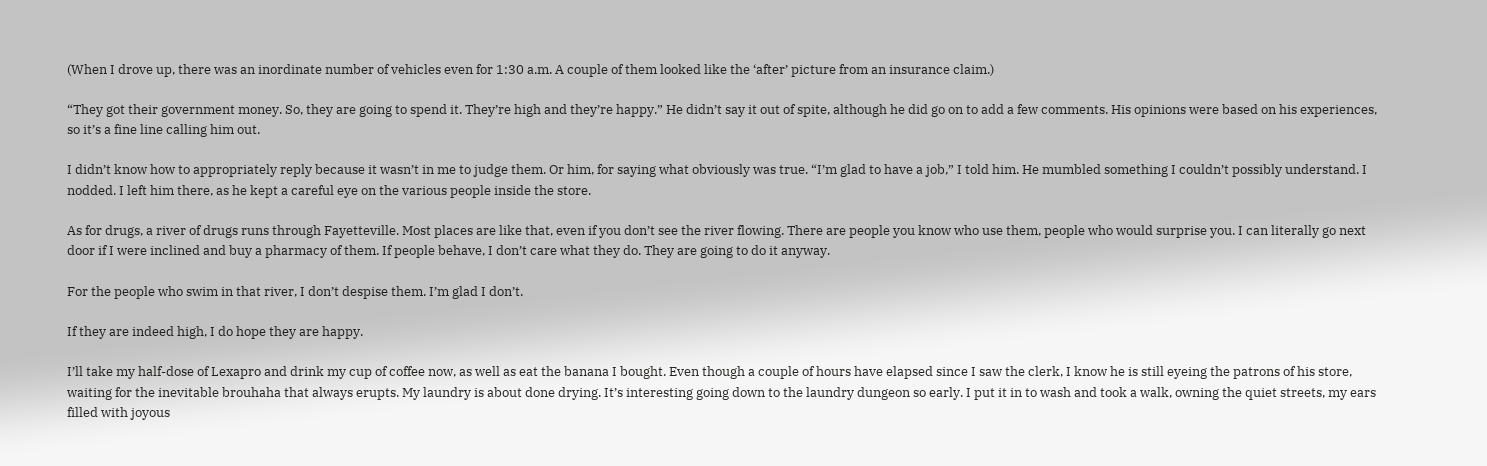(When I drove up, there was an inordinate number of vehicles even for 1:30 a.m. A couple of them looked like the ‘after’ picture from an insurance claim.)

“They got their government money. So, they are going to spend it. They’re high and they’re happy.” He didn’t say it out of spite, although he did go on to add a few comments. His opinions were based on his experiences, so it’s a fine line calling him out.

I didn’t know how to appropriately reply because it wasn’t in me to judge them. Or him, for saying what obviously was true. “I’m glad to have a job,” I told him. He mumbled something I couldn’t possibly understand. I nodded. I left him there, as he kept a careful eye on the various people inside the store.

As for drugs, a river of drugs runs through Fayetteville. Most places are like that, even if you don’t see the river flowing. There are people you know who use them, people who would surprise you. I can literally go next door if I were inclined and buy a pharmacy of them. If people behave, I don’t care what they do. They are going to do it anyway.

For the people who swim in that river, I don’t despise them. I’m glad I don’t.

If they are indeed high, I do hope they are happy.

I’ll take my half-dose of Lexapro and drink my cup of coffee now, as well as eat the banana I bought. Even though a couple of hours have elapsed since I saw the clerk, I know he is still eyeing the patrons of his store, waiting for the inevitable brouhaha that always erupts. My laundry is about done drying. It’s interesting going down to the laundry dungeon so early. I put it in to wash and took a walk, owning the quiet streets, my ears filled with joyous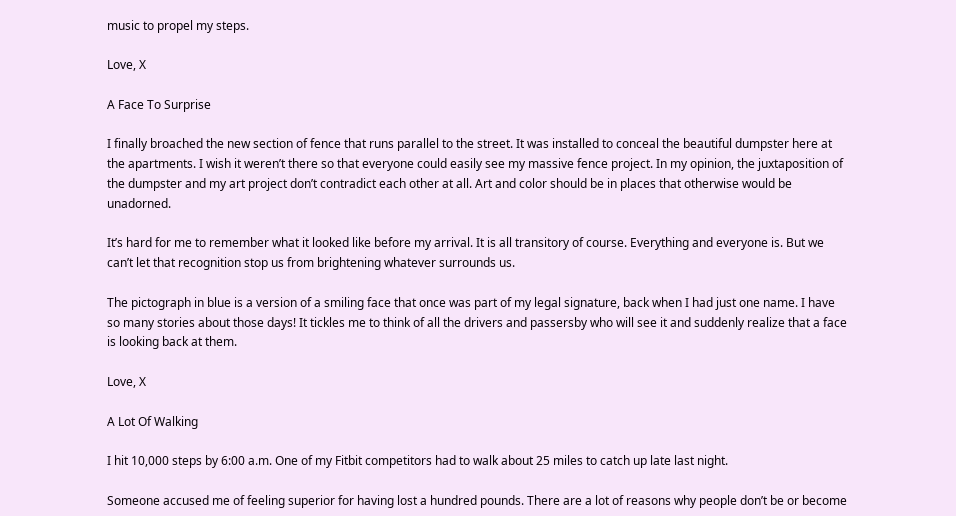music to propel my steps.

Love, X

A Face To Surprise

I finally broached the new section of fence that runs parallel to the street. It was installed to conceal the beautiful dumpster here at the apartments. I wish it weren’t there so that everyone could easily see my massive fence project. In my opinion, the juxtaposition of the dumpster and my art project don’t contradict each other at all. Art and color should be in places that otherwise would be unadorned.

It’s hard for me to remember what it looked like before my arrival. It is all transitory of course. Everything and everyone is. But we can’t let that recognition stop us from brightening whatever surrounds us.

The pictograph in blue is a version of a smiling face that once was part of my legal signature, back when I had just one name. I have so many stories about those days! It tickles me to think of all the drivers and passersby who will see it and suddenly realize that a face is looking back at them.

Love, X

A Lot Of Walking

I hit 10,000 steps by 6:00 a.m. One of my Fitbit competitors had to walk about 25 miles to catch up late last night.

Someone accused me of feeling superior for having lost a hundred pounds. There are a lot of reasons why people don’t be or become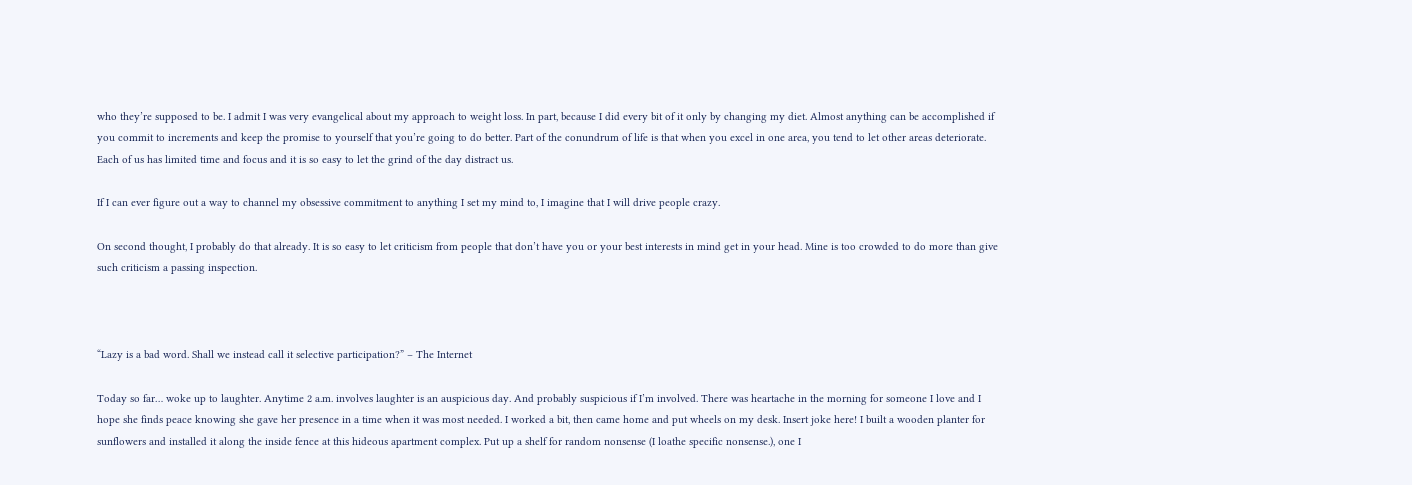who they’re supposed to be. I admit I was very evangelical about my approach to weight loss. In part, because I did every bit of it only by changing my diet. Almost anything can be accomplished if you commit to increments and keep the promise to yourself that you’re going to do better. Part of the conundrum of life is that when you excel in one area, you tend to let other areas deteriorate. Each of us has limited time and focus and it is so easy to let the grind of the day distract us.

If I can ever figure out a way to channel my obsessive commitment to anything I set my mind to, I imagine that I will drive people crazy.

On second thought, I probably do that already. It is so easy to let criticism from people that don’t have you or your best interests in mind get in your head. Mine is too crowded to do more than give such criticism a passing inspection.



“Lazy is a bad word. Shall we instead call it selective participation?” – The Internet

Today so far… woke up to laughter. Anytime 2 a.m. involves laughter is an auspicious day. And probably suspicious if I’m involved. There was heartache in the morning for someone I love and I hope she finds peace knowing she gave her presence in a time when it was most needed. I worked a bit, then came home and put wheels on my desk. Insert joke here! I built a wooden planter for sunflowers and installed it along the inside fence at this hideous apartment complex. Put up a shelf for random nonsense (I loathe specific nonsense.), one I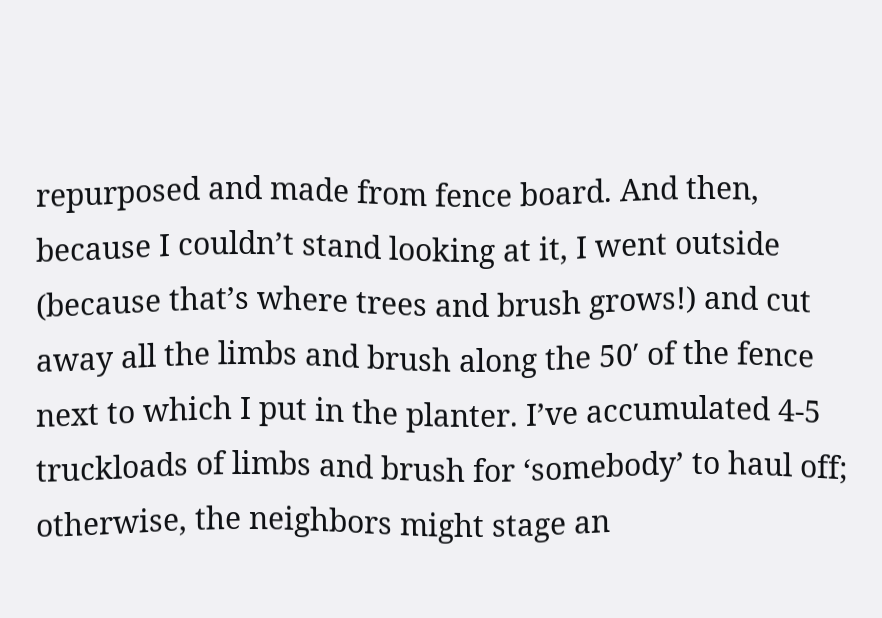repurposed and made from fence board. And then, because I couldn’t stand looking at it, I went outside (because that’s where trees and brush grows!) and cut away all the limbs and brush along the 50′ of the fence next to which I put in the planter. I’ve accumulated 4-5 truckloads of limbs and brush for ‘somebody’ to haul off; otherwise, the neighbors might stage an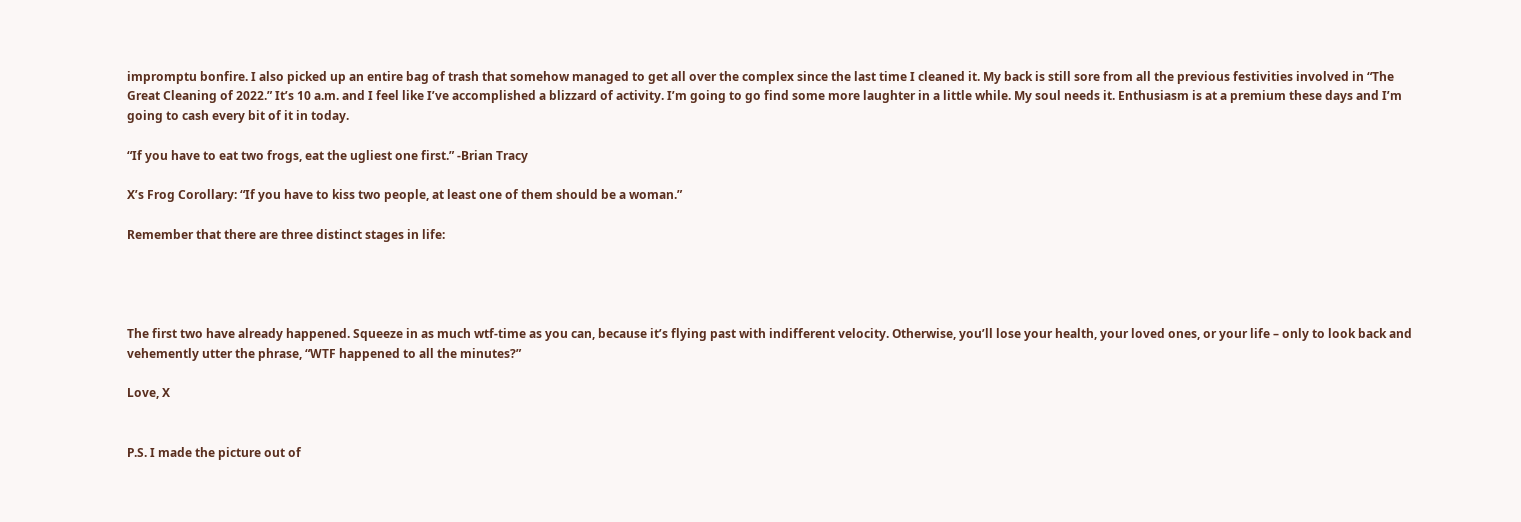impromptu bonfire. I also picked up an entire bag of trash that somehow managed to get all over the complex since the last time I cleaned it. My back is still sore from all the previous festivities involved in “The Great Cleaning of 2022.” It’s 10 a.m. and I feel like I’ve accomplished a blizzard of activity. I’m going to go find some more laughter in a little while. My soul needs it. Enthusiasm is at a premium these days and I’m going to cash every bit of it in today.

“If you have to eat two frogs, eat the ugliest one first.” -Brian Tracy

X’s Frog Corollary: “If you have to kiss two people, at least one of them should be a woman.”

Remember that there are three distinct stages in life:




The first two have already happened. Squeeze in as much wtf-time as you can, because it’s flying past with indifferent velocity. Otherwise, you’ll lose your health, your loved ones, or your life – only to look back and vehemently utter the phrase, “WTF happened to all the minutes?”

Love, X


P.S. I made the picture out of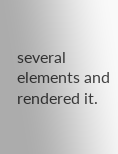several elements and rendered it.